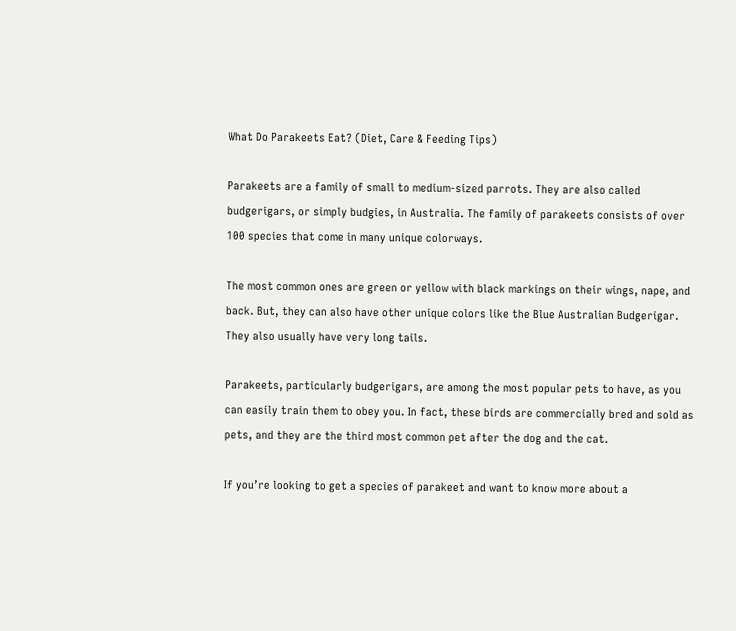What Do Parakeets Eat? (Diet, Care & Feeding Tips)

Parakeets are a family of small to medium-sized parrots. They are also called budgerigars, or simply budgies, in Australia. The family of parakeets consists of over 100 species that come in many unique colorways.

The most common ones are green or yellow with black markings on their wings, nape, and back. But, they can also have other unique colors like the Blue Australian Budgerigar. They also usually have very long tails.

Parakeets, particularly budgerigars, are among the most popular pets to have, as you can easily train them to obey you. In fact, these birds are commercially bred and sold as pets, and they are the third most common pet after the dog and the cat.

If you’re looking to get a species of parakeet and want to know more about a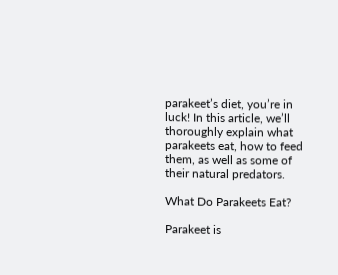parakeet’s diet, you’re in luck! In this article, we’ll thoroughly explain what parakeets eat, how to feed them, as well as some of their natural predators.

What Do Parakeets Eat?

Parakeet is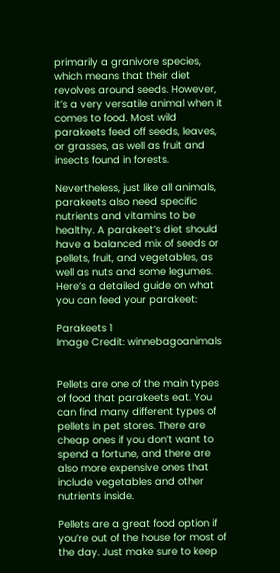primarily a granivore species, which means that their diet revolves around seeds. However, it’s a very versatile animal when it comes to food. Most wild parakeets feed off seeds, leaves, or grasses, as well as fruit and insects found in forests.

Nevertheless, just like all animals, parakeets also need specific nutrients and vitamins to be healthy. A parakeet’s diet should have a balanced mix of seeds or pellets, fruit, and vegetables, as well as nuts and some legumes. Here’s a detailed guide on what you can feed your parakeet:

Parakeets 1
Image Credit: winnebagoanimals


Pellets are one of the main types of food that parakeets eat. You can find many different types of pellets in pet stores. There are cheap ones if you don’t want to spend a fortune, and there are also more expensive ones that include vegetables and other nutrients inside.

Pellets are a great food option if you’re out of the house for most of the day. Just make sure to keep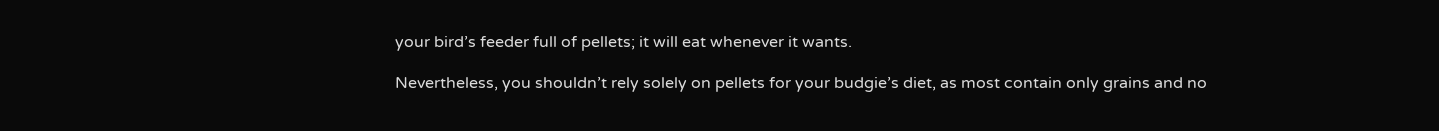your bird’s feeder full of pellets; it will eat whenever it wants.

Nevertheless, you shouldn’t rely solely on pellets for your budgie’s diet, as most contain only grains and no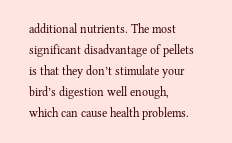additional nutrients. The most significant disadvantage of pellets is that they don’t stimulate your bird’s digestion well enough, which can cause health problems.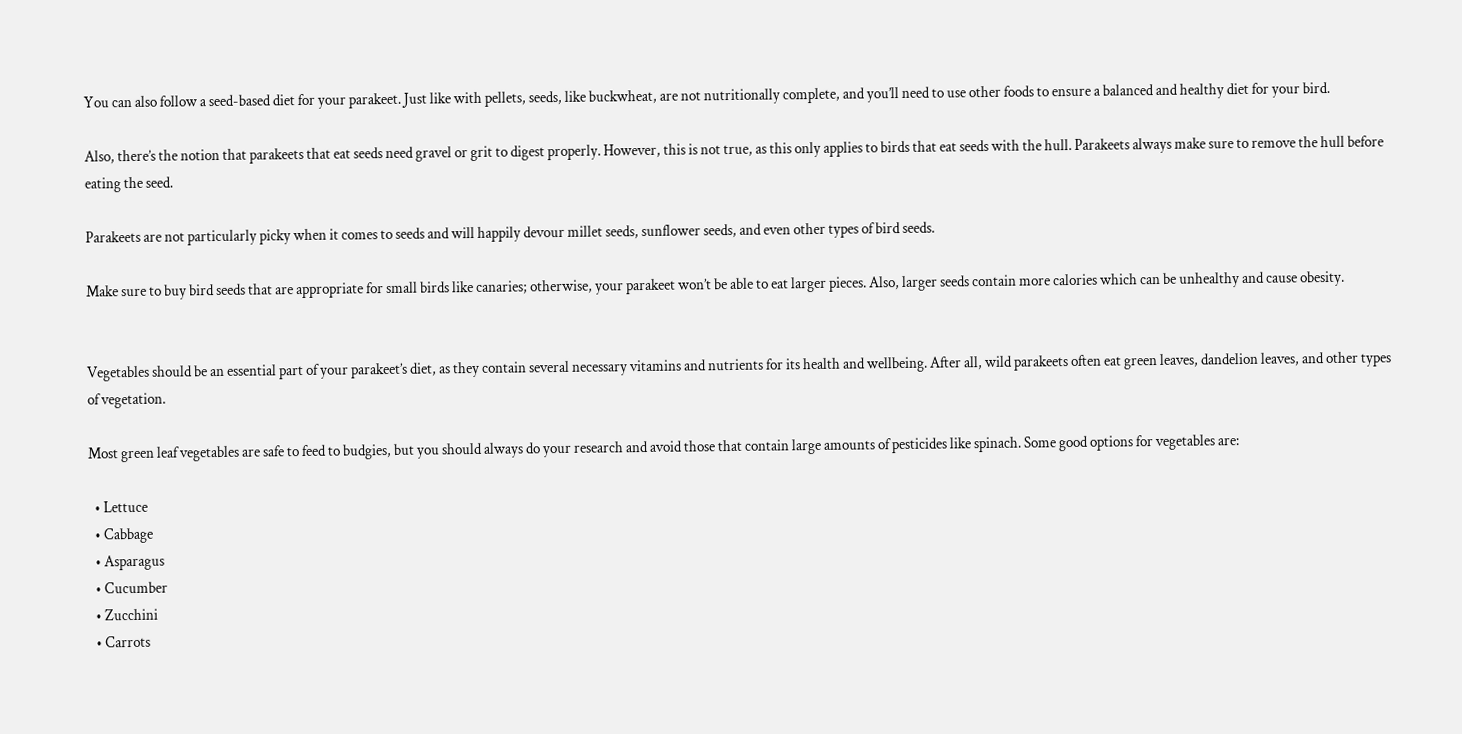You can also follow a seed-based diet for your parakeet. Just like with pellets, seeds, like buckwheat, are not nutritionally complete, and you’ll need to use other foods to ensure a balanced and healthy diet for your bird.

Also, there’s the notion that parakeets that eat seeds need gravel or grit to digest properly. However, this is not true, as this only applies to birds that eat seeds with the hull. Parakeets always make sure to remove the hull before eating the seed.

Parakeets are not particularly picky when it comes to seeds and will happily devour millet seeds, sunflower seeds, and even other types of bird seeds.

Make sure to buy bird seeds that are appropriate for small birds like canaries; otherwise, your parakeet won’t be able to eat larger pieces. Also, larger seeds contain more calories which can be unhealthy and cause obesity.


Vegetables should be an essential part of your parakeet’s diet, as they contain several necessary vitamins and nutrients for its health and wellbeing. After all, wild parakeets often eat green leaves, dandelion leaves, and other types of vegetation.

Most green leaf vegetables are safe to feed to budgies, but you should always do your research and avoid those that contain large amounts of pesticides like spinach. Some good options for vegetables are:

  • Lettuce
  • Cabbage
  • Asparagus
  • Cucumber
  • Zucchini
  • Carrots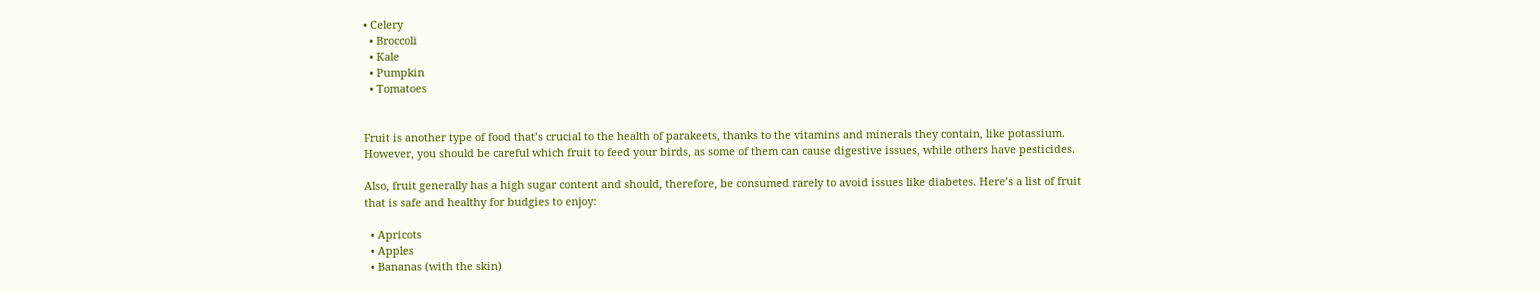• Celery
  • Broccoli
  • Kale
  • Pumpkin
  • Tomatoes


Fruit is another type of food that’s crucial to the health of parakeets, thanks to the vitamins and minerals they contain, like potassium. However, you should be careful which fruit to feed your birds, as some of them can cause digestive issues, while others have pesticides.

Also, fruit generally has a high sugar content and should, therefore, be consumed rarely to avoid issues like diabetes. Here’s a list of fruit that is safe and healthy for budgies to enjoy:

  • Apricots
  • Apples
  • Bananas (with the skin)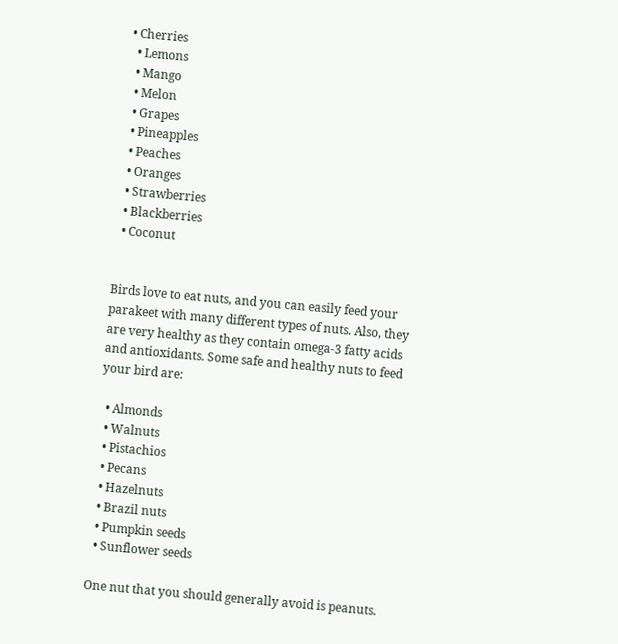• Cherries
  • Lemons
  • Mango
  • Melon
  • Grapes
  • Pineapples
  • Peaches
  • Oranges
  • Strawberries
  • Blackberries
  • Coconut


Birds love to eat nuts, and you can easily feed your parakeet with many different types of nuts. Also, they are very healthy as they contain omega-3 fatty acids and antioxidants. Some safe and healthy nuts to feed your bird are:

  • Almonds
  • Walnuts
  • Pistachios
  • Pecans
  • Hazelnuts
  • Brazil nuts
  • Pumpkin seeds
  • Sunflower seeds

One nut that you should generally avoid is peanuts.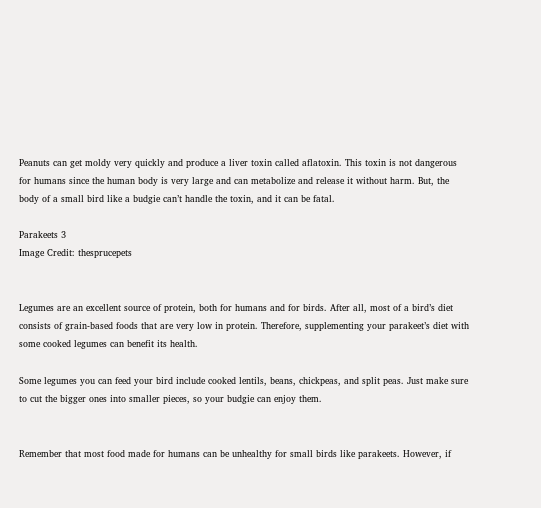Peanuts can get moldy very quickly and produce a liver toxin called aflatoxin. This toxin is not dangerous for humans since the human body is very large and can metabolize and release it without harm. But, the body of a small bird like a budgie can’t handle the toxin, and it can be fatal.

Parakeets 3
Image Credit: thesprucepets


Legumes are an excellent source of protein, both for humans and for birds. After all, most of a bird’s diet consists of grain-based foods that are very low in protein. Therefore, supplementing your parakeet’s diet with some cooked legumes can benefit its health.

Some legumes you can feed your bird include cooked lentils, beans, chickpeas, and split peas. Just make sure to cut the bigger ones into smaller pieces, so your budgie can enjoy them.


Remember that most food made for humans can be unhealthy for small birds like parakeets. However, if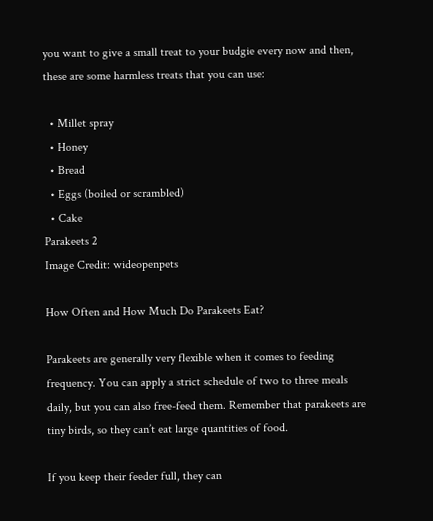you want to give a small treat to your budgie every now and then, these are some harmless treats that you can use:

  • Millet spray
  • Honey
  • Bread
  • Eggs (boiled or scrambled)
  • Cake
Parakeets 2
Image Credit: wideopenpets

How Often and How Much Do Parakeets Eat?

Parakeets are generally very flexible when it comes to feeding frequency. You can apply a strict schedule of two to three meals daily, but you can also free-feed them. Remember that parakeets are tiny birds, so they can’t eat large quantities of food.

If you keep their feeder full, they can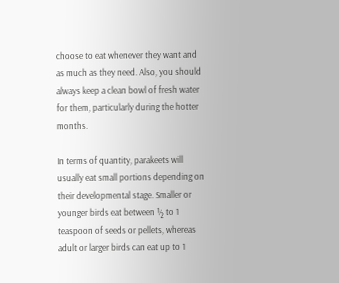choose to eat whenever they want and as much as they need. Also, you should always keep a clean bowl of fresh water for them, particularly during the hotter months.

In terms of quantity, parakeets will usually eat small portions depending on their developmental stage. Smaller or younger birds eat between ½ to 1 teaspoon of seeds or pellets, whereas adult or larger birds can eat up to 1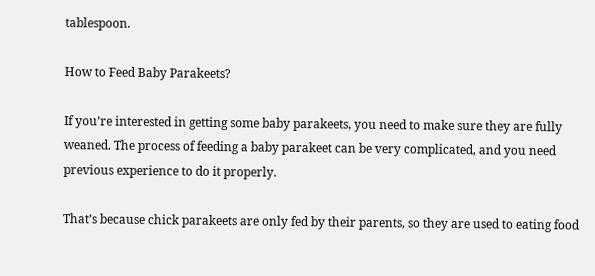tablespoon.

How to Feed Baby Parakeets?

If you’re interested in getting some baby parakeets, you need to make sure they are fully weaned. The process of feeding a baby parakeet can be very complicated, and you need previous experience to do it properly.

That’s because chick parakeets are only fed by their parents, so they are used to eating food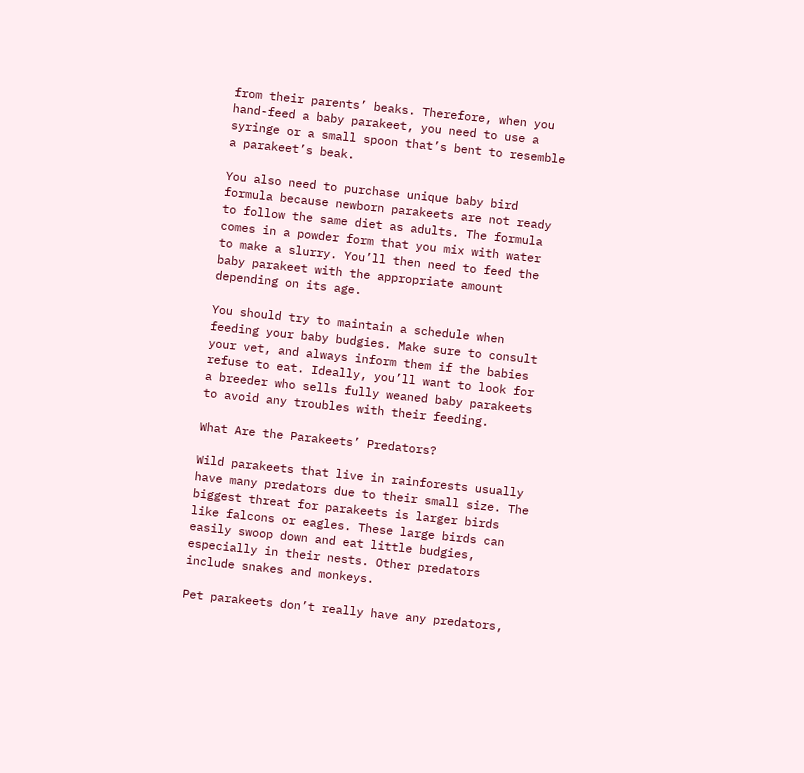from their parents’ beaks. Therefore, when you hand-feed a baby parakeet, you need to use a syringe or a small spoon that’s bent to resemble a parakeet’s beak.

You also need to purchase unique baby bird formula because newborn parakeets are not ready to follow the same diet as adults. The formula comes in a powder form that you mix with water to make a slurry. You’ll then need to feed the baby parakeet with the appropriate amount depending on its age.

You should try to maintain a schedule when feeding your baby budgies. Make sure to consult your vet, and always inform them if the babies refuse to eat. Ideally, you’ll want to look for a breeder who sells fully weaned baby parakeets to avoid any troubles with their feeding.

What Are the Parakeets’ Predators?

Wild parakeets that live in rainforests usually have many predators due to their small size. The biggest threat for parakeets is larger birds like falcons or eagles. These large birds can easily swoop down and eat little budgies, especially in their nests. Other predators include snakes and monkeys.

Pet parakeets don’t really have any predators,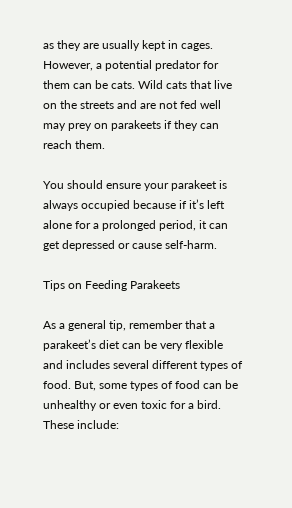as they are usually kept in cages. However, a potential predator for them can be cats. Wild cats that live on the streets and are not fed well may prey on parakeets if they can reach them.

You should ensure your parakeet is always occupied because if it’s left alone for a prolonged period, it can get depressed or cause self-harm.

Tips on Feeding Parakeets

As a general tip, remember that a parakeet’s diet can be very flexible and includes several different types of food. But, some types of food can be unhealthy or even toxic for a bird. These include: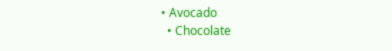• Avocado
  • Chocolate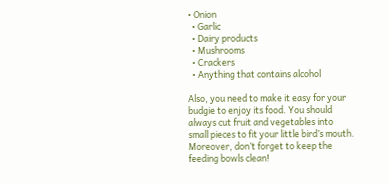• Onion
  • Garlic
  • Dairy products
  • Mushrooms
  • Crackers
  • Anything that contains alcohol

Also, you need to make it easy for your budgie to enjoy its food. You should always cut fruit and vegetables into small pieces to fit your little bird’s mouth. Moreover, don’t forget to keep the feeding bowls clean!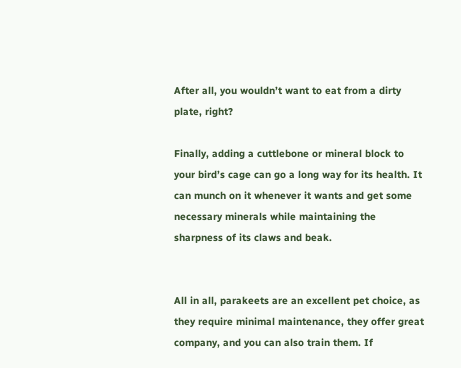After all, you wouldn’t want to eat from a dirty plate, right?

Finally, adding a cuttlebone or mineral block to your bird’s cage can go a long way for its health. It can munch on it whenever it wants and get some necessary minerals while maintaining the sharpness of its claws and beak.


All in all, parakeets are an excellent pet choice, as they require minimal maintenance, they offer great company, and you can also train them. If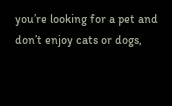you’re looking for a pet and don’t enjoy cats or dogs,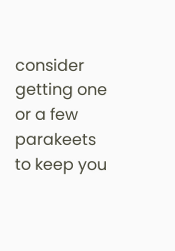consider getting one or a few parakeets to keep you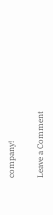company!

Leave a Comment